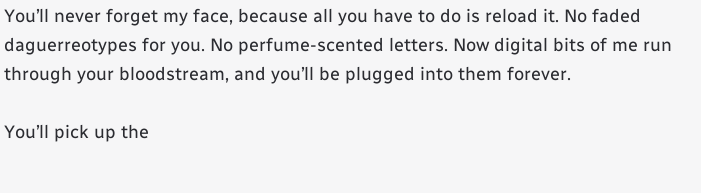You’ll never forget my face, because all you have to do is reload it. No faded daguerreotypes for you. No perfume-scented letters. Now digital bits of me run through your bloodstream, and you’ll be plugged into them forever.

You’ll pick up the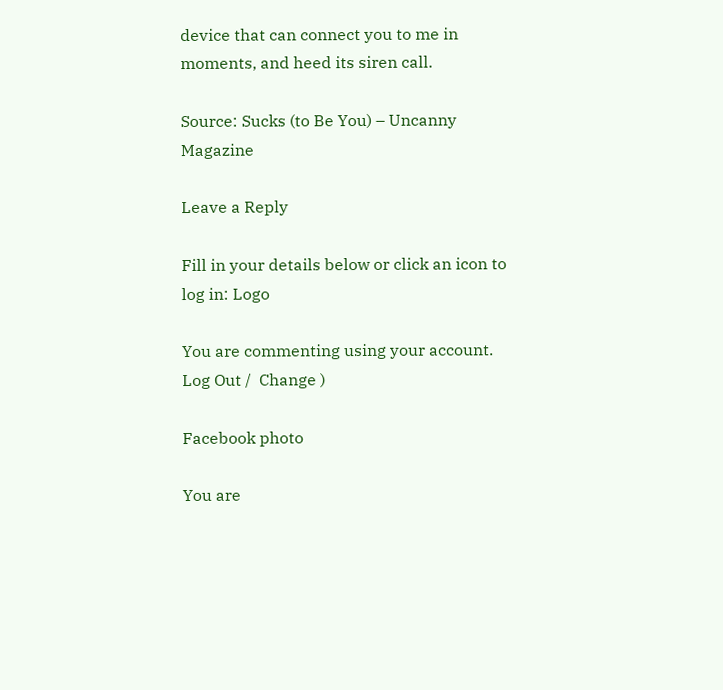device that can connect you to me in moments, and heed its siren call.

Source: Sucks (to Be You) – Uncanny Magazine

Leave a Reply

Fill in your details below or click an icon to log in: Logo

You are commenting using your account. Log Out /  Change )

Facebook photo

You are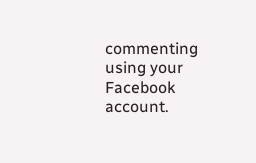commenting using your Facebook account.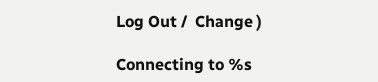Log Out /  Change )

Connecting to %s